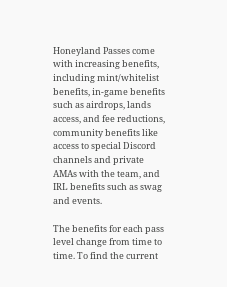Honeyland Passes come with increasing benefits, including mint/whitelist benefits, in-game benefits such as airdrops, lands access, and fee reductions, community benefits like access to special Discord channels and private AMAs with the team, and IRL benefits such as swag and events.

The benefits for each pass level change from time to time. To find the current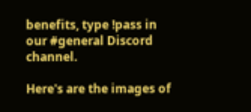benefits, type !pass in our #general Discord channel.

Here's are the images of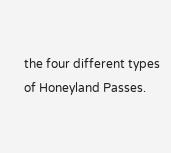the four different types of Honeyland Passes.